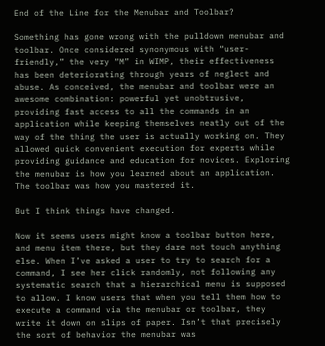End of the Line for the Menubar and Toolbar?

Something has gone wrong with the pulldown menubar and toolbar. Once considered synonymous with “user-friendly,” the very “M” in WIMP, their effectiveness has been deteriorating through years of neglect and abuse. As conceived, the menubar and toolbar were an awesome combination: powerful yet unobtrusive, providing fast access to all the commands in an application while keeping themselves neatly out of the way of the thing the user is actually working on. They allowed quick convenient execution for experts while providing guidance and education for novices. Exploring the menubar is how you learned about an application. The toolbar was how you mastered it.

But I think things have changed.

Now it seems users might know a toolbar button here, and menu item there, but they dare not touch anything else. When I’ve asked a user to try to search for a command, I see her click randomly, not following any systematic search that a hierarchical menu is supposed to allow. I know users that when you tell them how to execute a command via the menubar or toolbar, they write it down on slips of paper. Isn’t that precisely the sort of behavior the menubar was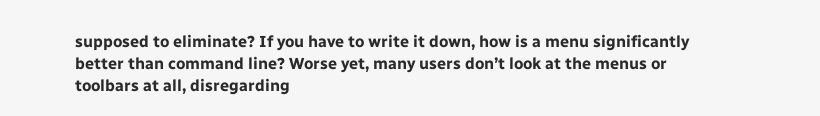supposed to eliminate? If you have to write it down, how is a menu significantly better than command line? Worse yet, many users don’t look at the menus or toolbars at all, disregarding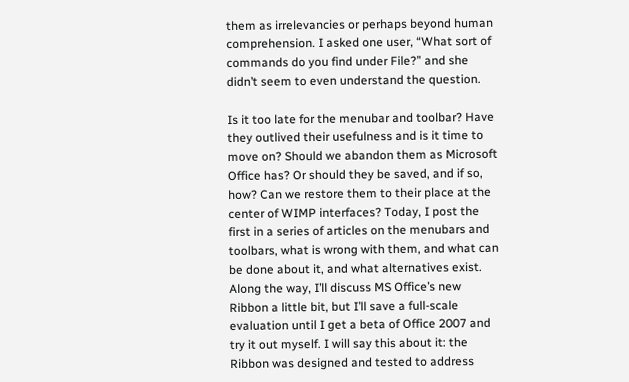them as irrelevancies or perhaps beyond human comprehension. I asked one user, “What sort of commands do you find under File?” and she didn’t seem to even understand the question.

Is it too late for the menubar and toolbar? Have they outlived their usefulness and is it time to move on? Should we abandon them as Microsoft Office has? Or should they be saved, and if so, how? Can we restore them to their place at the center of WIMP interfaces? Today, I post the first in a series of articles on the menubars and toolbars, what is wrong with them, and what can be done about it, and what alternatives exist. Along the way, I’ll discuss MS Office’s new Ribbon a little bit, but I’ll save a full-scale evaluation until I get a beta of Office 2007 and try it out myself. I will say this about it: the Ribbon was designed and tested to address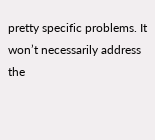pretty specific problems. It won’t necessarily address the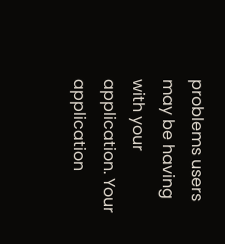problems users may be having with your application. Your application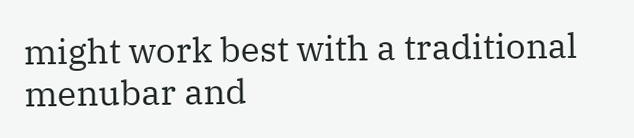might work best with a traditional menubar and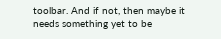toolbar. And if not, then maybe it needs something yet to be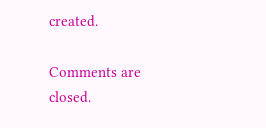created.

Comments are closed.